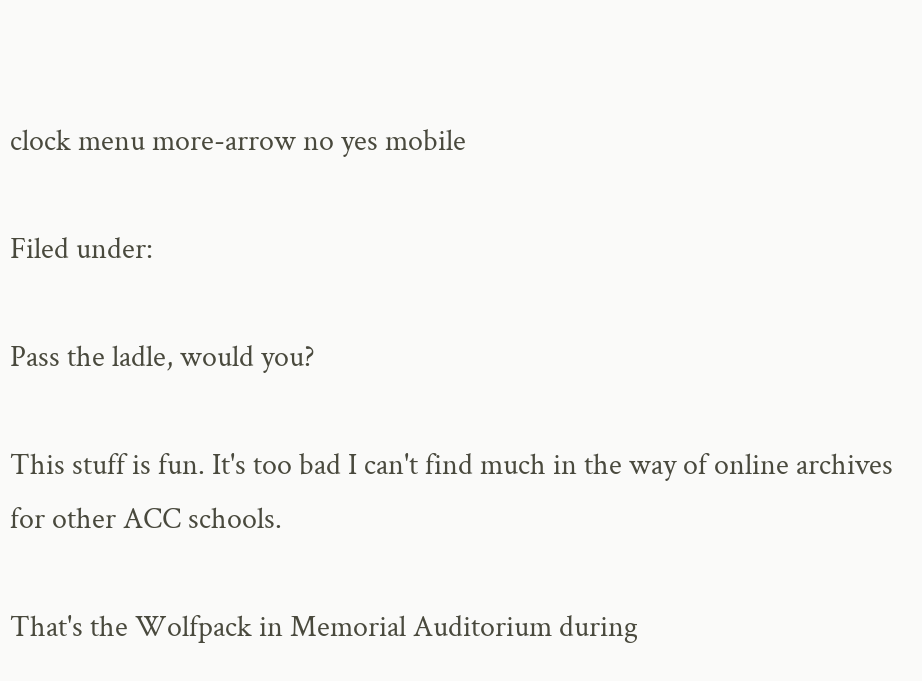clock menu more-arrow no yes mobile

Filed under:

Pass the ladle, would you?

This stuff is fun. It's too bad I can't find much in the way of online archives for other ACC schools.

That's the Wolfpack in Memorial Auditorium during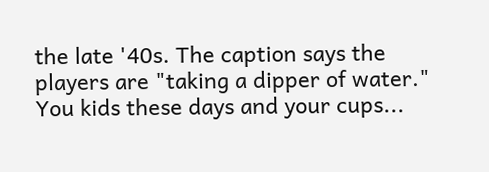the late '40s. The caption says the players are "taking a dipper of water." You kids these days and your cups...